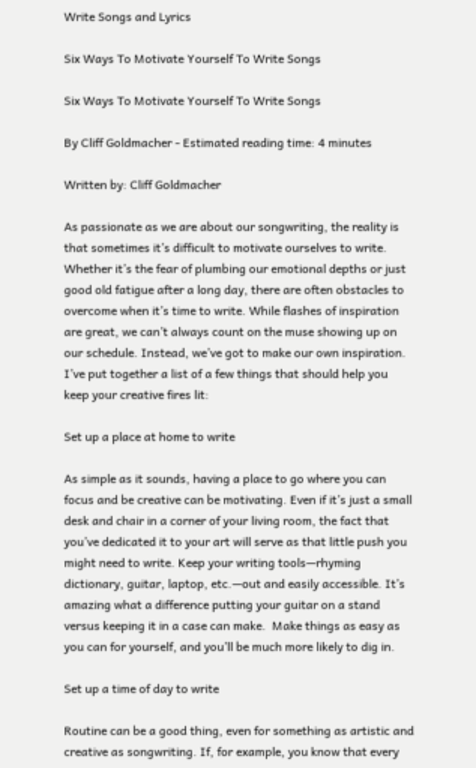Write Songs and Lyrics

Six Ways To Motivate Yourself To Write Songs

Six Ways To Motivate Yourself To Write Songs

By Cliff Goldmacher - Estimated reading time: 4 minutes

Written by: Cliff Goldmacher

As passionate as we are about our songwriting, the reality is that sometimes it’s difficult to motivate ourselves to write. Whether it’s the fear of plumbing our emotional depths or just good old fatigue after a long day, there are often obstacles to overcome when it’s time to write. While flashes of inspiration are great, we can’t always count on the muse showing up on our schedule. Instead, we’ve got to make our own inspiration. I’ve put together a list of a few things that should help you keep your creative fires lit:

Set up a place at home to write

As simple as it sounds, having a place to go where you can focus and be creative can be motivating. Even if it’s just a small desk and chair in a corner of your living room, the fact that you’ve dedicated it to your art will serve as that little push you might need to write. Keep your writing tools—rhyming dictionary, guitar, laptop, etc.—out and easily accessible. It’s amazing what a difference putting your guitar on a stand versus keeping it in a case can make.  Make things as easy as you can for yourself, and you’ll be much more likely to dig in.

Set up a time of day to write

Routine can be a good thing, even for something as artistic and creative as songwriting. If, for example, you know that every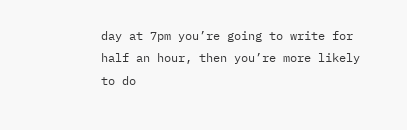day at 7pm you’re going to write for half an hour, then you’re more likely to do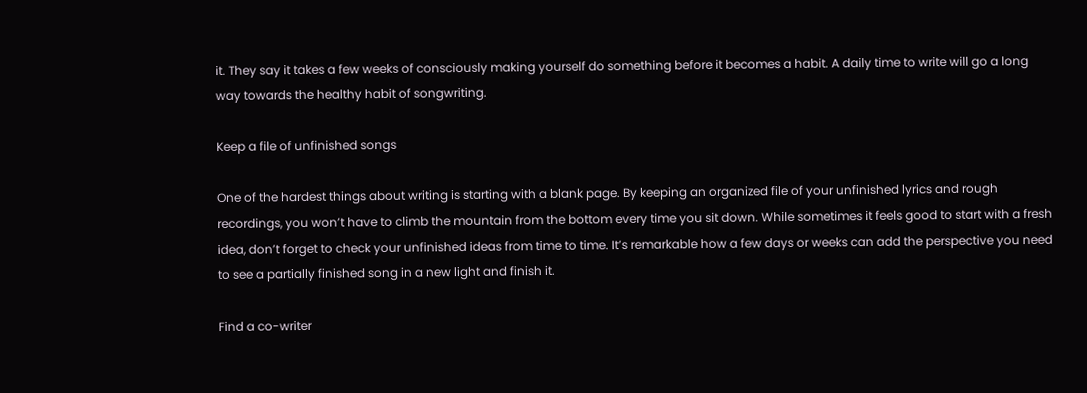it. They say it takes a few weeks of consciously making yourself do something before it becomes a habit. A daily time to write will go a long way towards the healthy habit of songwriting.

Keep a file of unfinished songs

One of the hardest things about writing is starting with a blank page. By keeping an organized file of your unfinished lyrics and rough recordings, you won’t have to climb the mountain from the bottom every time you sit down. While sometimes it feels good to start with a fresh idea, don’t forget to check your unfinished ideas from time to time. It’s remarkable how a few days or weeks can add the perspective you need to see a partially finished song in a new light and finish it.

Find a co-writer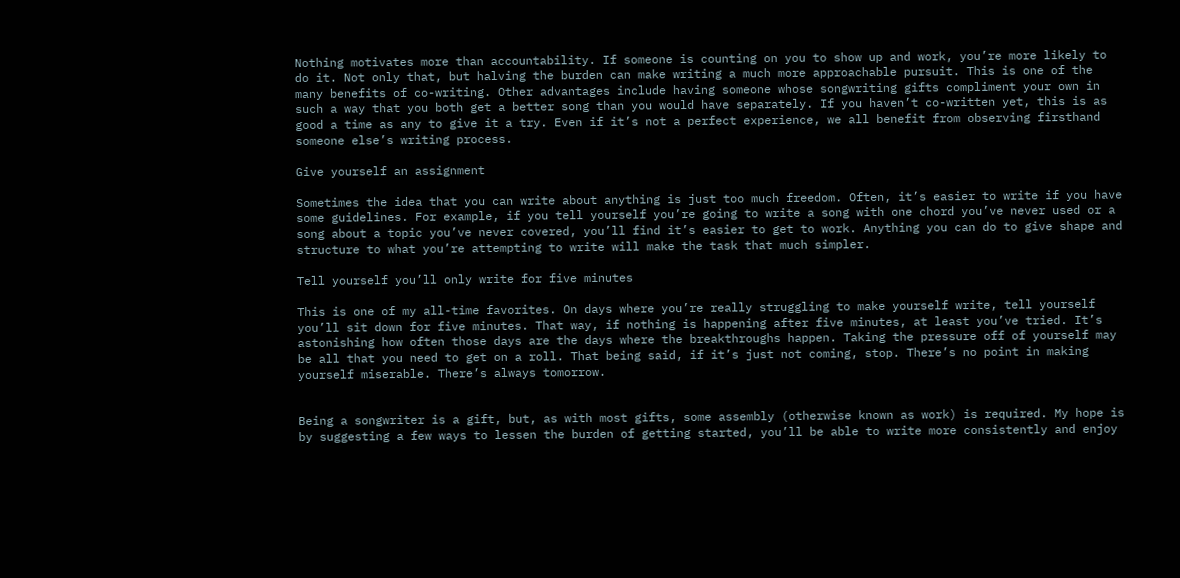Nothing motivates more than accountability. If someone is counting on you to show up and work, you’re more likely to do it. Not only that, but halving the burden can make writing a much more approachable pursuit. This is one of the many benefits of co-writing. Other advantages include having someone whose songwriting gifts compliment your own in such a way that you both get a better song than you would have separately. If you haven’t co-written yet, this is as good a time as any to give it a try. Even if it’s not a perfect experience, we all benefit from observing firsthand someone else’s writing process.

Give yourself an assignment

Sometimes the idea that you can write about anything is just too much freedom. Often, it’s easier to write if you have some guidelines. For example, if you tell yourself you’re going to write a song with one chord you’ve never used or a song about a topic you’ve never covered, you’ll find it’s easier to get to work. Anything you can do to give shape and structure to what you’re attempting to write will make the task that much simpler.

Tell yourself you’ll only write for five minutes

This is one of my all-time favorites. On days where you’re really struggling to make yourself write, tell yourself you’ll sit down for five minutes. That way, if nothing is happening after five minutes, at least you’ve tried. It’s astonishing how often those days are the days where the breakthroughs happen. Taking the pressure off of yourself may be all that you need to get on a roll. That being said, if it’s just not coming, stop. There’s no point in making yourself miserable. There’s always tomorrow.


Being a songwriter is a gift, but, as with most gifts, some assembly (otherwise known as work) is required. My hope is by suggesting a few ways to lessen the burden of getting started, you’ll be able to write more consistently and enjoy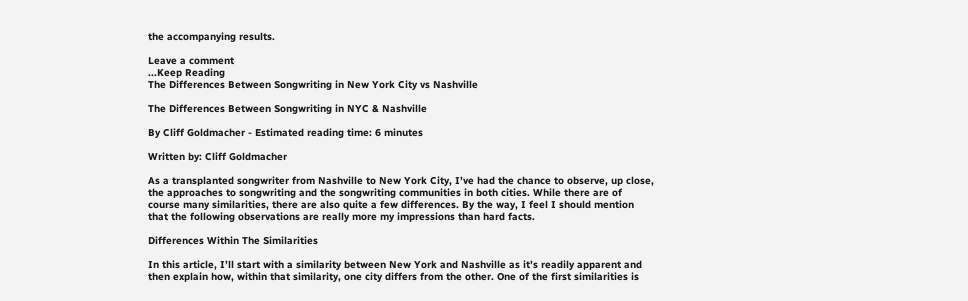the accompanying results.

Leave a comment
...Keep Reading
The Differences Between Songwriting in New York City vs Nashville

The Differences Between Songwriting in NYC & Nashville

By Cliff Goldmacher - Estimated reading time: 6 minutes

Written by: Cliff Goldmacher

As a transplanted songwriter from Nashville to New York City, I’ve had the chance to observe, up close, the approaches to songwriting and the songwriting communities in both cities. While there are of course many similarities, there are also quite a few differences. By the way, I feel I should mention that the following observations are really more my impressions than hard facts.

Differences Within The Similarities

In this article, I’ll start with a similarity between New York and Nashville as it’s readily apparent and then explain how, within that similarity, one city differs from the other. One of the first similarities is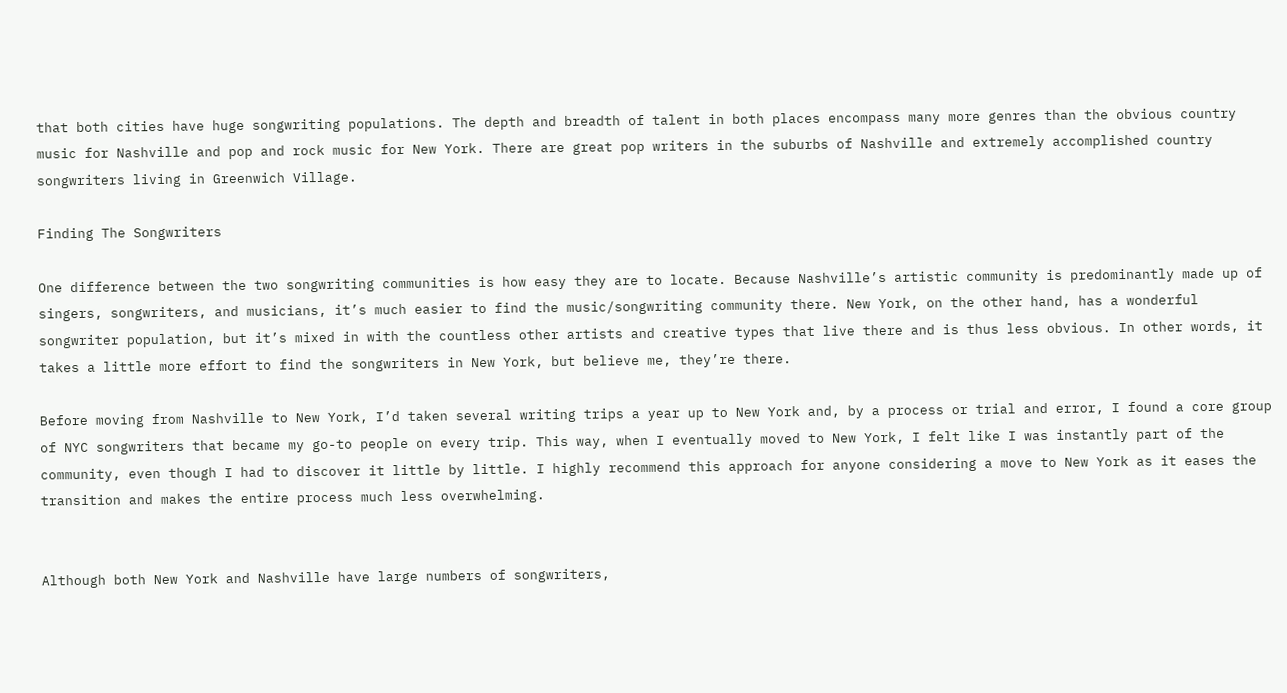that both cities have huge songwriting populations. The depth and breadth of talent in both places encompass many more genres than the obvious country music for Nashville and pop and rock music for New York. There are great pop writers in the suburbs of Nashville and extremely accomplished country songwriters living in Greenwich Village.

Finding The Songwriters

One difference between the two songwriting communities is how easy they are to locate. Because Nashville’s artistic community is predominantly made up of singers, songwriters, and musicians, it’s much easier to find the music/songwriting community there. New York, on the other hand, has a wonderful songwriter population, but it’s mixed in with the countless other artists and creative types that live there and is thus less obvious. In other words, it takes a little more effort to find the songwriters in New York, but believe me, they’re there.

Before moving from Nashville to New York, I’d taken several writing trips a year up to New York and, by a process or trial and error, I found a core group of NYC songwriters that became my go-to people on every trip. This way, when I eventually moved to New York, I felt like I was instantly part of the community, even though I had to discover it little by little. I highly recommend this approach for anyone considering a move to New York as it eases the transition and makes the entire process much less overwhelming.


Although both New York and Nashville have large numbers of songwriters,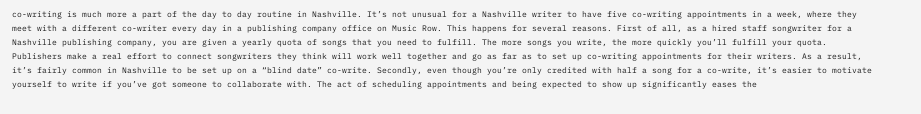co-writing is much more a part of the day to day routine in Nashville. It’s not unusual for a Nashville writer to have five co-writing appointments in a week, where they meet with a different co-writer every day in a publishing company office on Music Row. This happens for several reasons. First of all, as a hired staff songwriter for a Nashville publishing company, you are given a yearly quota of songs that you need to fulfill. The more songs you write, the more quickly you’ll fulfill your quota. Publishers make a real effort to connect songwriters they think will work well together and go as far as to set up co-writing appointments for their writers. As a result, it’s fairly common in Nashville to be set up on a “blind date” co-write. Secondly, even though you’re only credited with half a song for a co-write, it’s easier to motivate yourself to write if you’ve got someone to collaborate with. The act of scheduling appointments and being expected to show up significantly eases the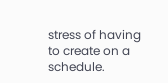stress of having to create on a schedule.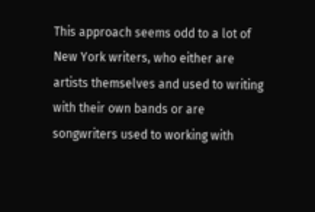This approach seems odd to a lot of New York writers, who either are artists themselves and used to writing with their own bands or are songwriters used to working with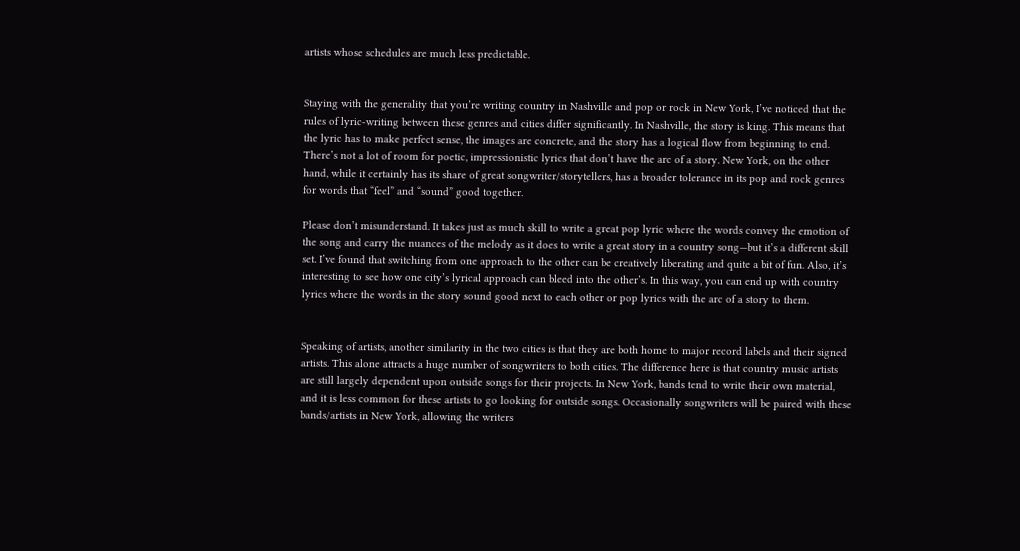artists whose schedules are much less predictable.


Staying with the generality that you’re writing country in Nashville and pop or rock in New York, I’ve noticed that the rules of lyric-writing between these genres and cities differ significantly. In Nashville, the story is king. This means that the lyric has to make perfect sense, the images are concrete, and the story has a logical flow from beginning to end. There’s not a lot of room for poetic, impressionistic lyrics that don’t have the arc of a story. New York, on the other hand, while it certainly has its share of great songwriter/storytellers, has a broader tolerance in its pop and rock genres for words that “feel” and “sound” good together.

Please don’t misunderstand. It takes just as much skill to write a great pop lyric where the words convey the emotion of the song and carry the nuances of the melody as it does to write a great story in a country song—but it’s a different skill set. I’ve found that switching from one approach to the other can be creatively liberating and quite a bit of fun. Also, it’s interesting to see how one city’s lyrical approach can bleed into the other’s. In this way, you can end up with country lyrics where the words in the story sound good next to each other or pop lyrics with the arc of a story to them.


Speaking of artists, another similarity in the two cities is that they are both home to major record labels and their signed artists. This alone attracts a huge number of songwriters to both cities. The difference here is that country music artists are still largely dependent upon outside songs for their projects. In New York, bands tend to write their own material, and it is less common for these artists to go looking for outside songs. Occasionally songwriters will be paired with these bands/artists in New York, allowing the writers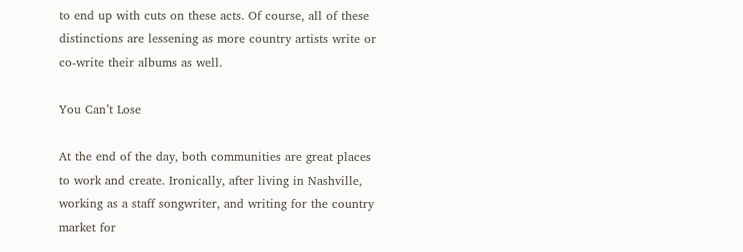to end up with cuts on these acts. Of course, all of these distinctions are lessening as more country artists write or co-write their albums as well.

You Can’t Lose

At the end of the day, both communities are great places to work and create. Ironically, after living in Nashville, working as a staff songwriter, and writing for the country market for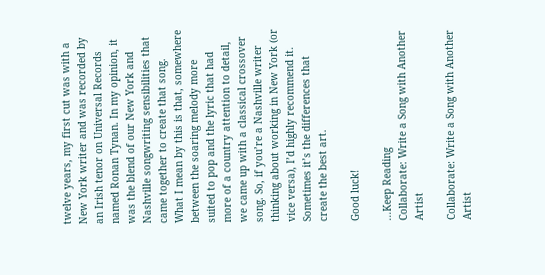twelve years, my first cut was with a New York writer and was recorded by an Irish tenor on Universal Records named Ronan Tynan. In my opinion, it was the blend of our New York and Nashville songwriting sensibilities that came together to create that song. What I mean by this is that, somewhere between the soaring melody more suited to pop and the lyric that had more of a country attention to detail, we came up with a classical crossover song. So, if you’re a Nashville writer thinking about working in New York (or vice versa), I’d highly recommend it. Sometimes it’s the differences that create the best art.

Good luck!

...Keep Reading
Collaborate: Write a Song with Another Artist

Collaborate: Write a Song with Another Artist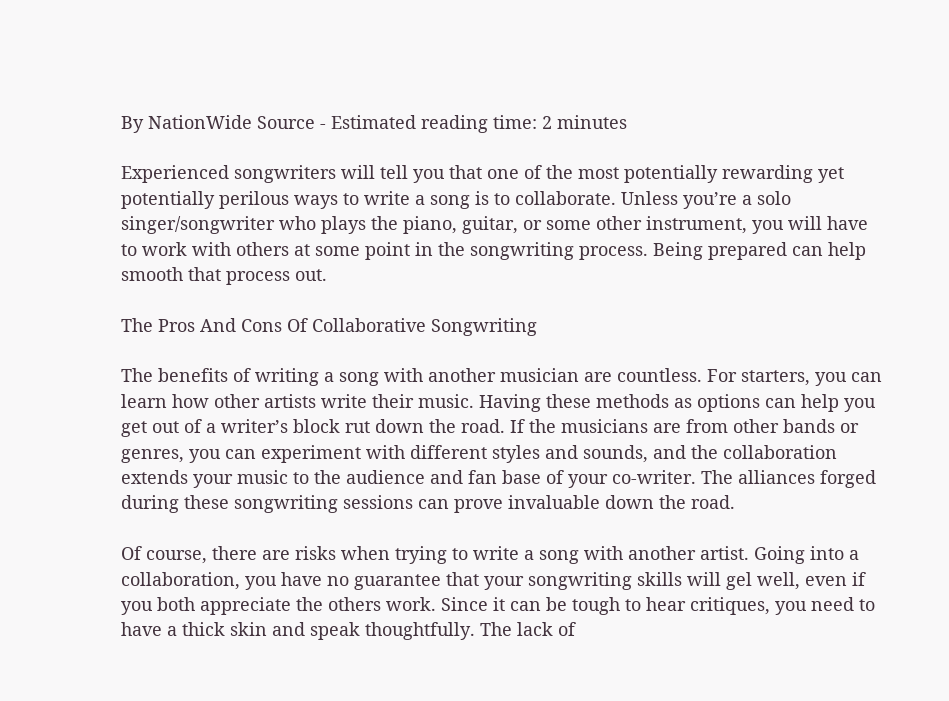By NationWide Source - Estimated reading time: 2 minutes

Experienced songwriters will tell you that one of the most potentially rewarding yet potentially perilous ways to write a song is to collaborate. Unless you’re a solo singer/songwriter who plays the piano, guitar, or some other instrument, you will have to work with others at some point in the songwriting process. Being prepared can help smooth that process out.

The Pros And Cons Of Collaborative Songwriting

The benefits of writing a song with another musician are countless. For starters, you can learn how other artists write their music. Having these methods as options can help you get out of a writer’s block rut down the road. If the musicians are from other bands or genres, you can experiment with different styles and sounds, and the collaboration extends your music to the audience and fan base of your co-writer. The alliances forged during these songwriting sessions can prove invaluable down the road.

Of course, there are risks when trying to write a song with another artist. Going into a collaboration, you have no guarantee that your songwriting skills will gel well, even if you both appreciate the others work. Since it can be tough to hear critiques, you need to have a thick skin and speak thoughtfully. The lack of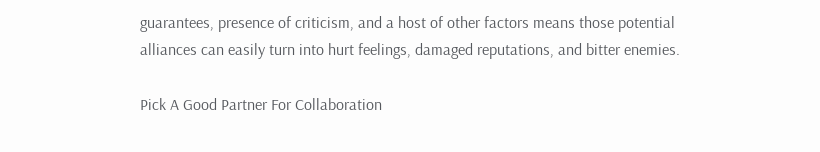guarantees, presence of criticism, and a host of other factors means those potential alliances can easily turn into hurt feelings, damaged reputations, and bitter enemies.

Pick A Good Partner For Collaboration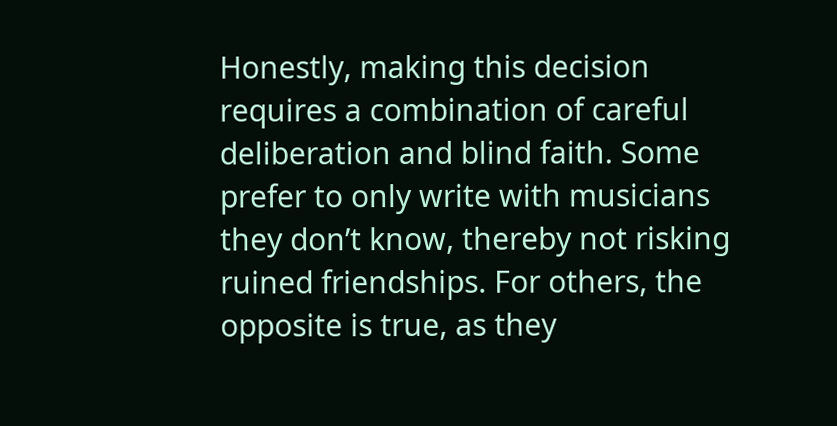Honestly, making this decision requires a combination of careful deliberation and blind faith. Some prefer to only write with musicians they don’t know, thereby not risking ruined friendships. For others, the opposite is true, as they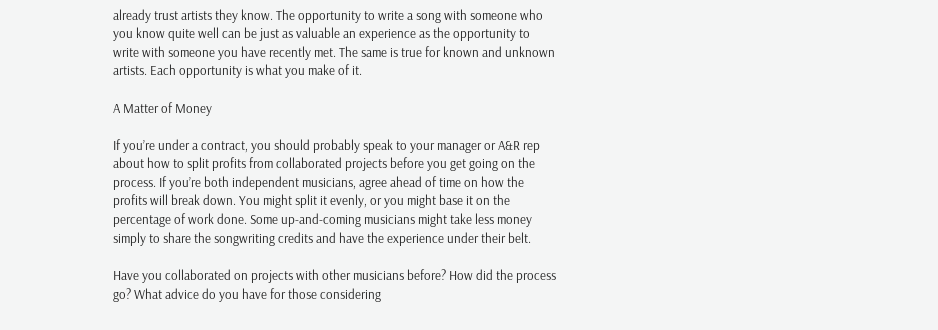already trust artists they know. The opportunity to write a song with someone who you know quite well can be just as valuable an experience as the opportunity to write with someone you have recently met. The same is true for known and unknown artists. Each opportunity is what you make of it.

A Matter of Money

If you’re under a contract, you should probably speak to your manager or A&R rep about how to split profits from collaborated projects before you get going on the process. If you’re both independent musicians, agree ahead of time on how the profits will break down. You might split it evenly, or you might base it on the percentage of work done. Some up-and-coming musicians might take less money simply to share the songwriting credits and have the experience under their belt.

Have you collaborated on projects with other musicians before? How did the process go? What advice do you have for those considering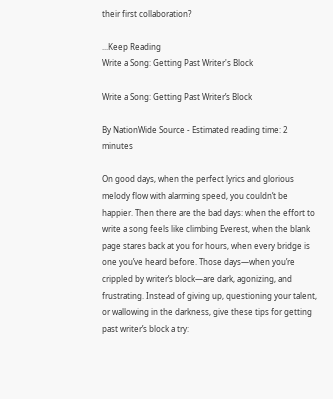their first collaboration?

...Keep Reading
Write a Song: Getting Past Writer's Block

Write a Song: Getting Past Writer’s Block

By NationWide Source - Estimated reading time: 2 minutes

On good days, when the perfect lyrics and glorious melody flow with alarming speed, you couldn’t be happier. Then there are the bad days: when the effort to write a song feels like climbing Everest, when the blank page stares back at you for hours, when every bridge is one you’ve heard before. Those days—when you’re crippled by writer’s block—are dark, agonizing, and frustrating. Instead of giving up, questioning your talent, or wallowing in the darkness, give these tips for getting past writer’s block a try: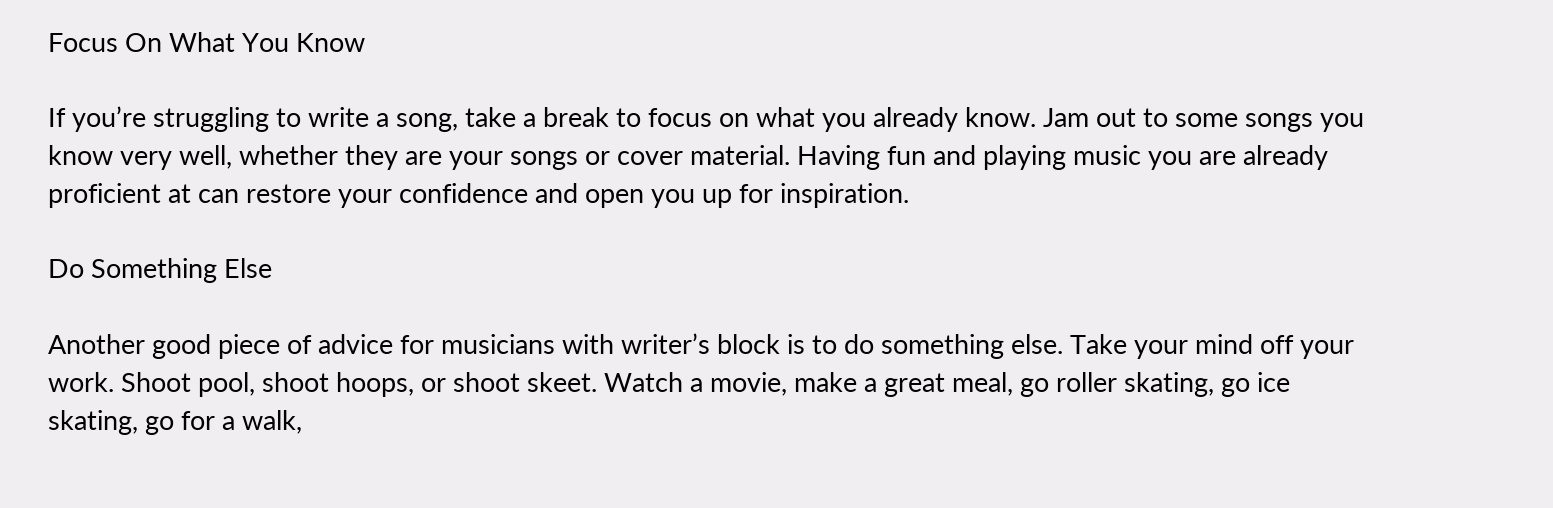Focus On What You Know

If you’re struggling to write a song, take a break to focus on what you already know. Jam out to some songs you know very well, whether they are your songs or cover material. Having fun and playing music you are already proficient at can restore your confidence and open you up for inspiration.

Do Something Else

Another good piece of advice for musicians with writer’s block is to do something else. Take your mind off your work. Shoot pool, shoot hoops, or shoot skeet. Watch a movie, make a great meal, go roller skating, go ice skating, go for a walk,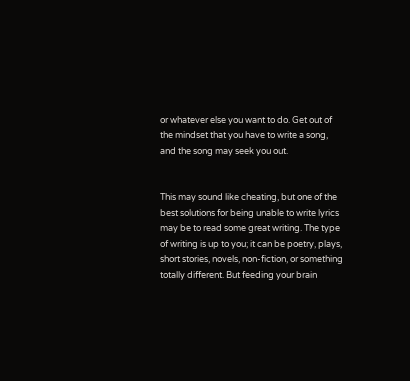or whatever else you want to do. Get out of the mindset that you have to write a song, and the song may seek you out.


This may sound like cheating, but one of the best solutions for being unable to write lyrics may be to read some great writing. The type of writing is up to you; it can be poetry, plays, short stories, novels, non-fiction, or something totally different. But feeding your brain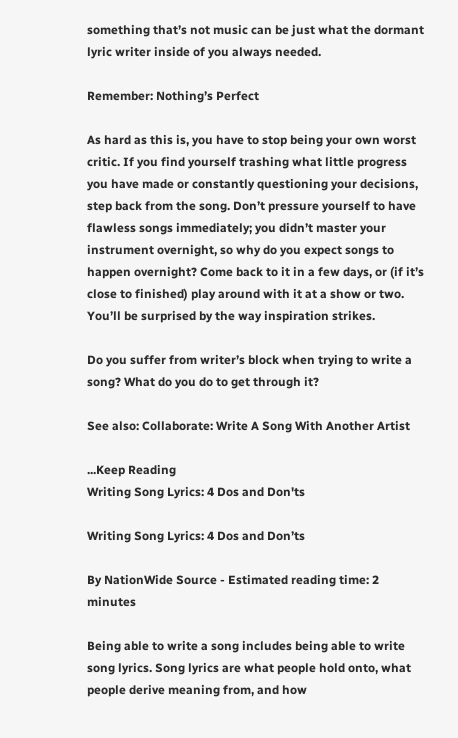something that’s not music can be just what the dormant lyric writer inside of you always needed.

Remember: Nothing’s Perfect

As hard as this is, you have to stop being your own worst critic. If you find yourself trashing what little progress you have made or constantly questioning your decisions, step back from the song. Don’t pressure yourself to have flawless songs immediately; you didn’t master your instrument overnight, so why do you expect songs to happen overnight? Come back to it in a few days, or (if it’s close to finished) play around with it at a show or two. You’ll be surprised by the way inspiration strikes.

Do you suffer from writer’s block when trying to write a song? What do you do to get through it?

See also: Collaborate: Write A Song With Another Artist

...Keep Reading
Writing Song Lyrics: 4 Dos and Don'ts

Writing Song Lyrics: 4 Dos and Don’ts

By NationWide Source - Estimated reading time: 2 minutes

Being able to write a song includes being able to write song lyrics. Song lyrics are what people hold onto, what people derive meaning from, and how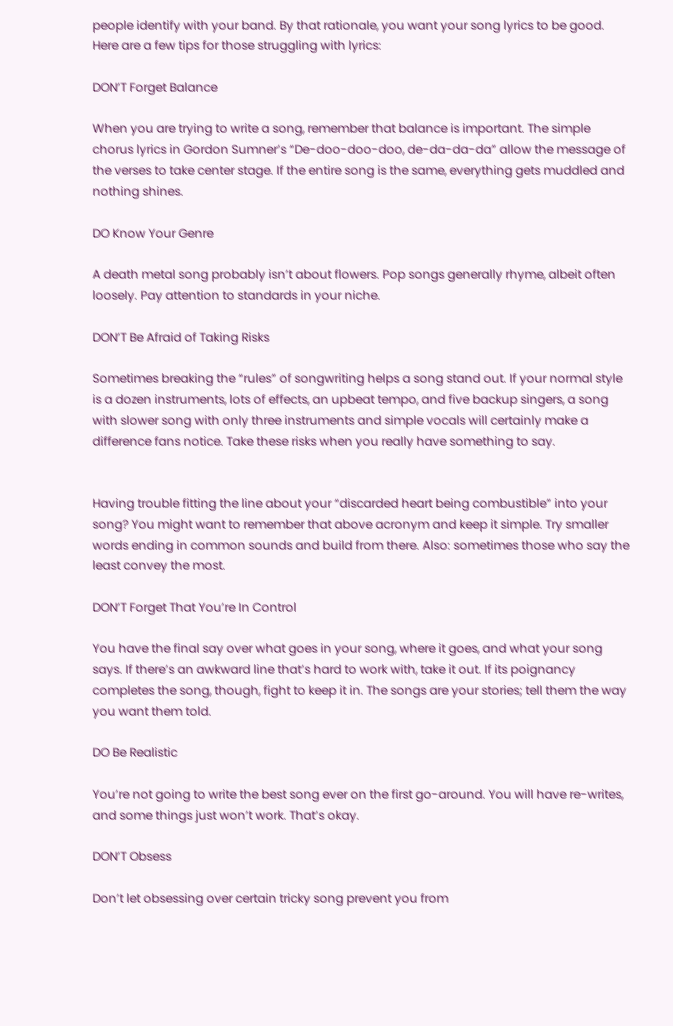people identify with your band. By that rationale, you want your song lyrics to be good. Here are a few tips for those struggling with lyrics:

DON’T Forget Balance

When you are trying to write a song, remember that balance is important. The simple chorus lyrics in Gordon Sumner’s “De-doo-doo-doo, de-da-da-da” allow the message of the verses to take center stage. If the entire song is the same, everything gets muddled and nothing shines.

DO Know Your Genre

A death metal song probably isn’t about flowers. Pop songs generally rhyme, albeit often loosely. Pay attention to standards in your niche.

DON’T Be Afraid of Taking Risks

Sometimes breaking the “rules” of songwriting helps a song stand out. If your normal style is a dozen instruments, lots of effects, an upbeat tempo, and five backup singers, a song with slower song with only three instruments and simple vocals will certainly make a difference fans notice. Take these risks when you really have something to say.


Having trouble fitting the line about your “discarded heart being combustible” into your song? You might want to remember that above acronym and keep it simple. Try smaller words ending in common sounds and build from there. Also: sometimes those who say the least convey the most.

DON’T Forget That You’re In Control

You have the final say over what goes in your song, where it goes, and what your song says. If there’s an awkward line that’s hard to work with, take it out. If its poignancy completes the song, though, fight to keep it in. The songs are your stories; tell them the way you want them told.

DO Be Realistic

You’re not going to write the best song ever on the first go-around. You will have re-writes, and some things just won’t work. That’s okay.

DON’T Obsess

Don’t let obsessing over certain tricky song prevent you from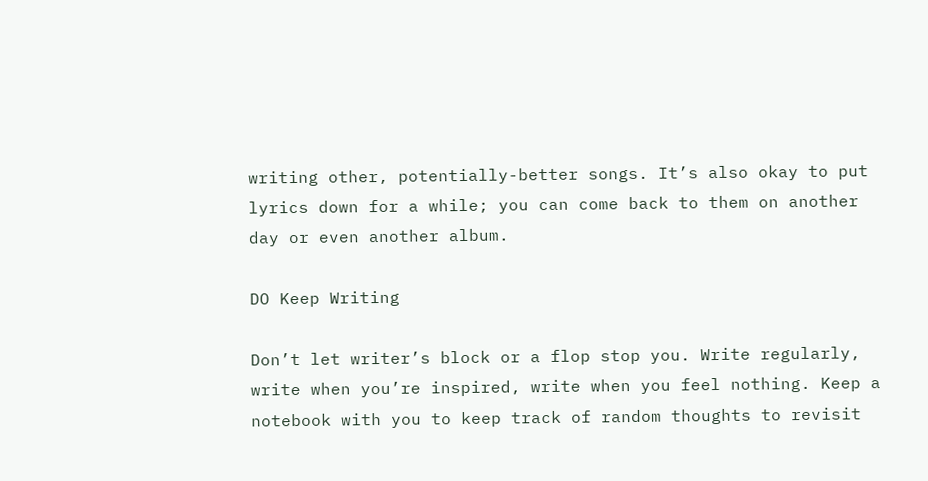writing other, potentially-better songs. It’s also okay to put lyrics down for a while; you can come back to them on another day or even another album.

DO Keep Writing

Don’t let writer’s block or a flop stop you. Write regularly, write when you’re inspired, write when you feel nothing. Keep a notebook with you to keep track of random thoughts to revisit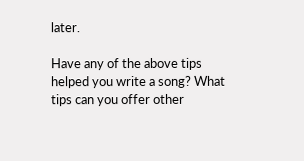later.

Have any of the above tips helped you write a song? What tips can you offer other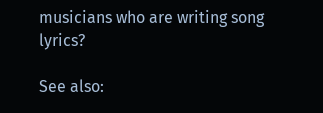musicians who are writing song lyrics?

See also: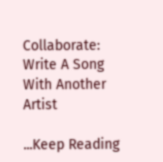Collaborate: Write A Song With Another Artist

...Keep Reading